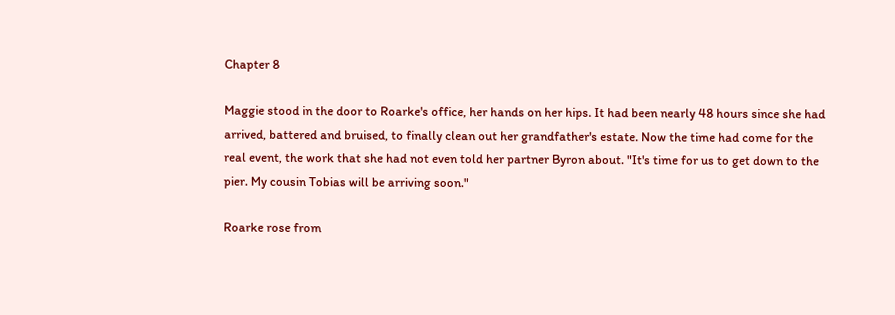Chapter 8

Maggie stood in the door to Roarke's office, her hands on her hips. It had been nearly 48 hours since she had arrived, battered and bruised, to finally clean out her grandfather's estate. Now the time had come for the real event, the work that she had not even told her partner Byron about. "It's time for us to get down to the pier. My cousin Tobias will be arriving soon."

Roarke rose from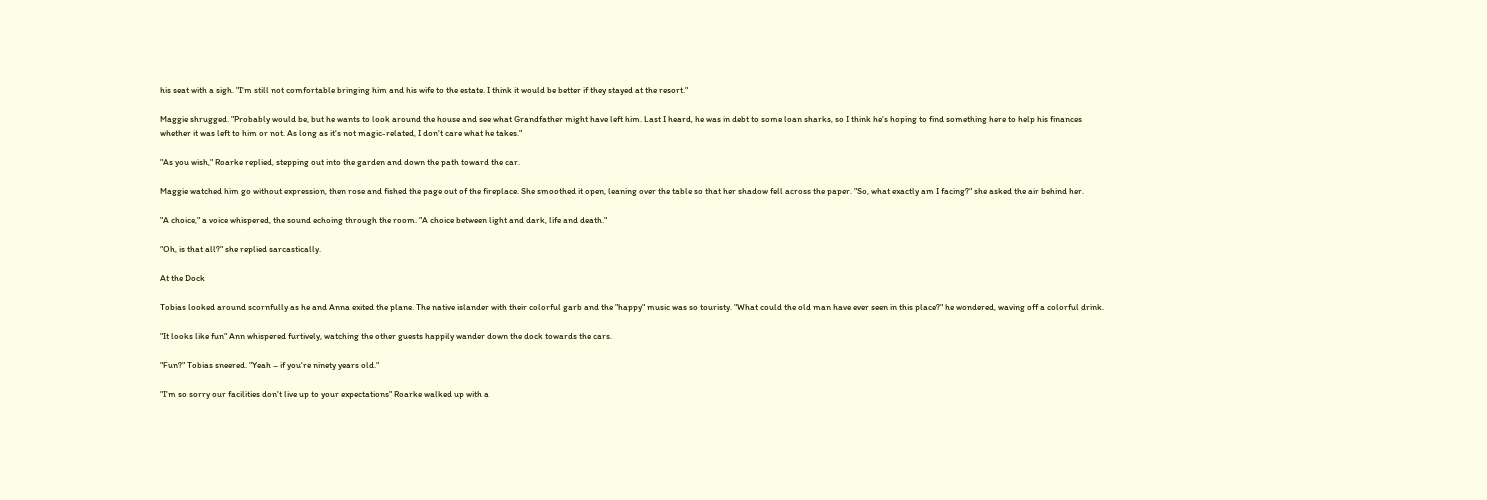his seat with a sigh. "I'm still not comfortable bringing him and his wife to the estate. I think it would be better if they stayed at the resort."

Maggie shrugged. "Probably would be, but he wants to look around the house and see what Grandfather might have left him. Last I heard, he was in debt to some loan sharks, so I think he's hoping to find something here to help his finances whether it was left to him or not. As long as it's not magic-related, I don't care what he takes."

"As you wish," Roarke replied, stepping out into the garden and down the path toward the car.

Maggie watched him go without expression, then rose and fished the page out of the fireplace. She smoothed it open, leaning over the table so that her shadow fell across the paper. "So, what exactly am I facing?" she asked the air behind her.

"A choice," a voice whispered, the sound echoing through the room. "A choice between light and dark, life and death."

"Oh, is that all?" she replied sarcastically.

At the Dock

Tobias looked around scornfully as he and Anna exited the plane. The native islander with their colorful garb and the "happy" music was so touristy. "What could the old man have ever seen in this place?" he wondered, waving off a colorful drink.

"It looks like fun" Ann whispered furtively, watching the other guests happily wander down the dock towards the cars.

"Fun?" Tobias sneered. "Yeah – if you're ninety years old."

"I'm so sorry our facilities don't live up to your expectations" Roarke walked up with a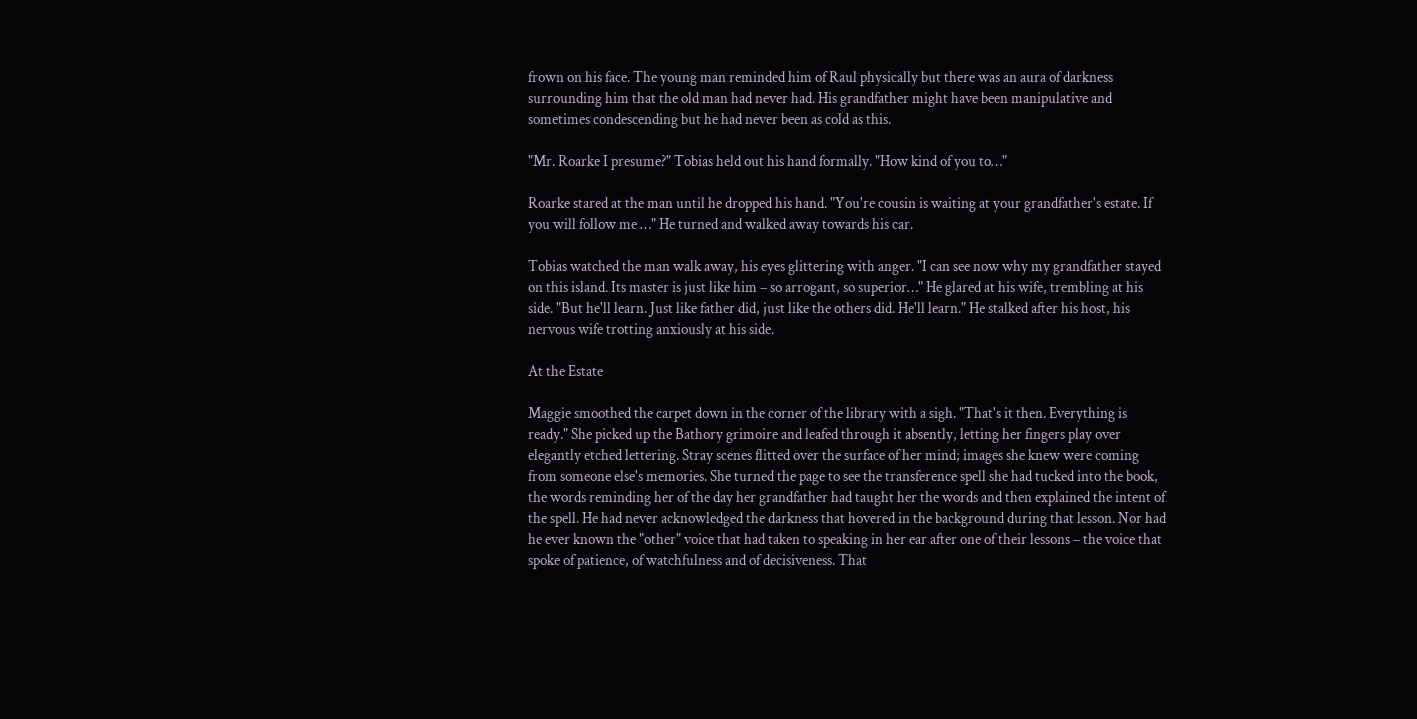frown on his face. The young man reminded him of Raul physically but there was an aura of darkness surrounding him that the old man had never had. His grandfather might have been manipulative and sometimes condescending but he had never been as cold as this.

"Mr. Roarke I presume?" Tobias held out his hand formally. "How kind of you to…"

Roarke stared at the man until he dropped his hand. "You're cousin is waiting at your grandfather's estate. If you will follow me …" He turned and walked away towards his car.

Tobias watched the man walk away, his eyes glittering with anger. "I can see now why my grandfather stayed on this island. Its master is just like him – so arrogant, so superior…" He glared at his wife, trembling at his side. "But he'll learn. Just like father did, just like the others did. He'll learn." He stalked after his host, his nervous wife trotting anxiously at his side.

At the Estate

Maggie smoothed the carpet down in the corner of the library with a sigh. "That's it then. Everything is ready." She picked up the Bathory grimoire and leafed through it absently, letting her fingers play over elegantly etched lettering. Stray scenes flitted over the surface of her mind; images she knew were coming from someone else's memories. She turned the page to see the transference spell she had tucked into the book, the words reminding her of the day her grandfather had taught her the words and then explained the intent of the spell. He had never acknowledged the darkness that hovered in the background during that lesson. Nor had he ever known the "other" voice that had taken to speaking in her ear after one of their lessons – the voice that spoke of patience, of watchfulness and of decisiveness. That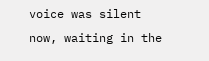voice was silent now, waiting in the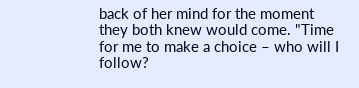back of her mind for the moment they both knew would come. "Time for me to make a choice – who will I follow?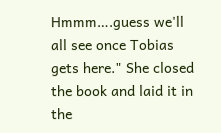Hmmm….guess we'll all see once Tobias gets here." She closed the book and laid it in the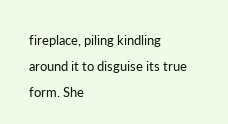fireplace, piling kindling around it to disguise its true form. She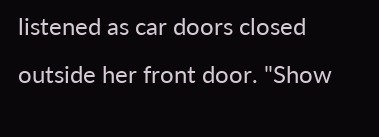listened as car doors closed outside her front door. "Show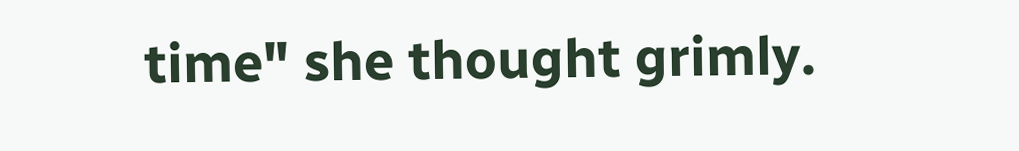time" she thought grimly.